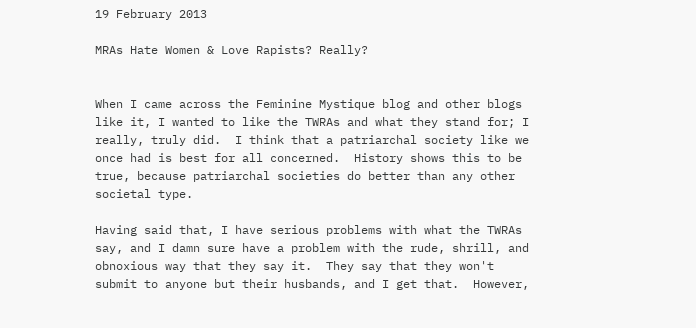19 February 2013

MRAs Hate Women & Love Rapists? Really?


When I came across the Feminine Mystique blog and other blogs like it, I wanted to like the TWRAs and what they stand for; I really, truly did.  I think that a patriarchal society like we once had is best for all concerned.  History shows this to be true, because patriarchal societies do better than any other societal type.

Having said that, I have serious problems with what the TWRAs say, and I damn sure have a problem with the rude, shrill, and obnoxious way that they say it.  They say that they won't submit to anyone but their husbands, and I get that.  However,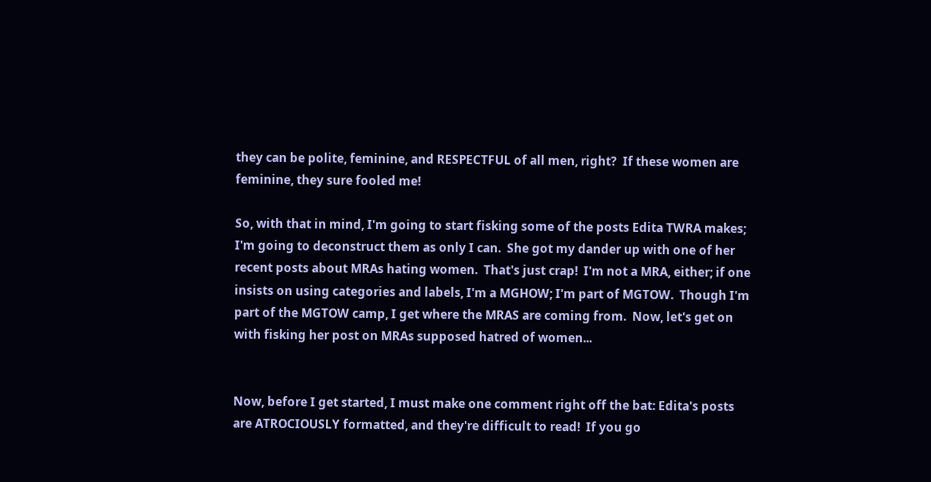they can be polite, feminine, and RESPECTFUL of all men, right?  If these women are feminine, they sure fooled me!

So, with that in mind, I'm going to start fisking some of the posts Edita TWRA makes; I'm going to deconstruct them as only I can.  She got my dander up with one of her recent posts about MRAs hating women.  That's just crap!  I'm not a MRA, either; if one insists on using categories and labels, I'm a MGHOW; I'm part of MGTOW.  Though I'm part of the MGTOW camp, I get where the MRAS are coming from.  Now, let's get on with fisking her post on MRAs supposed hatred of women...


Now, before I get started, I must make one comment right off the bat: Edita's posts are ATROCIOUSLY formatted, and they're difficult to read!  If you go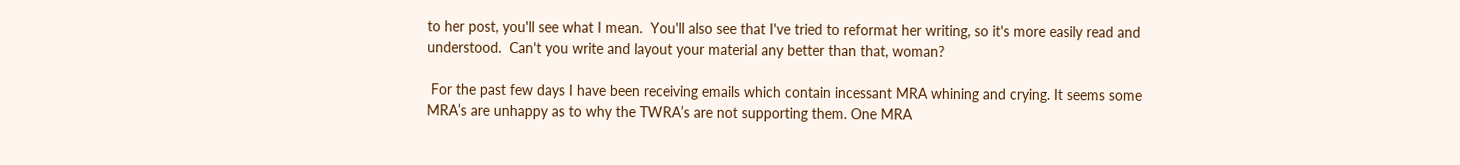to her post, you'll see what I mean.  You'll also see that I've tried to reformat her writing, so it's more easily read and understood.  Can't you write and layout your material any better than that, woman?

 For the past few days I have been receiving emails which contain incessant MRA whining and crying. It seems some MRA’s are unhappy as to why the TWRA’s are not supporting them. One MRA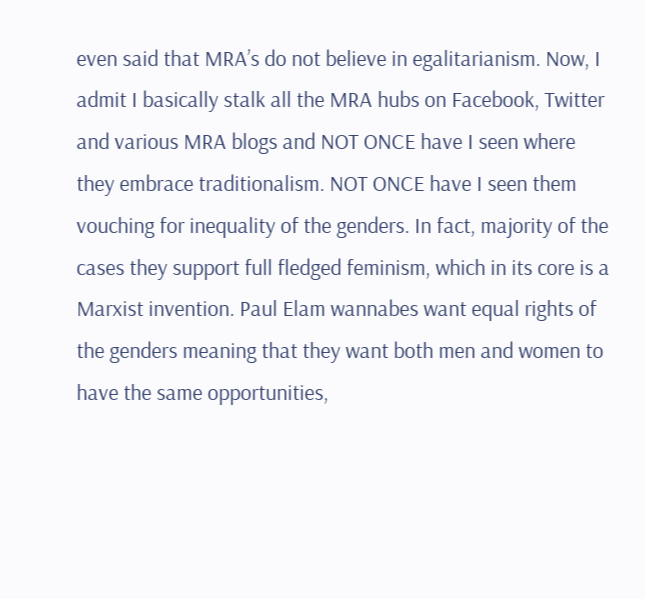even said that MRA’s do not believe in egalitarianism. Now, I admit I basically stalk all the MRA hubs on Facebook, Twitter and various MRA blogs and NOT ONCE have I seen where they embrace traditionalism. NOT ONCE have I seen them vouching for inequality of the genders. In fact, majority of the cases they support full fledged feminism, which in its core is a Marxist invention. Paul Elam wannabes want equal rights of the genders meaning that they want both men and women to have the same opportunities,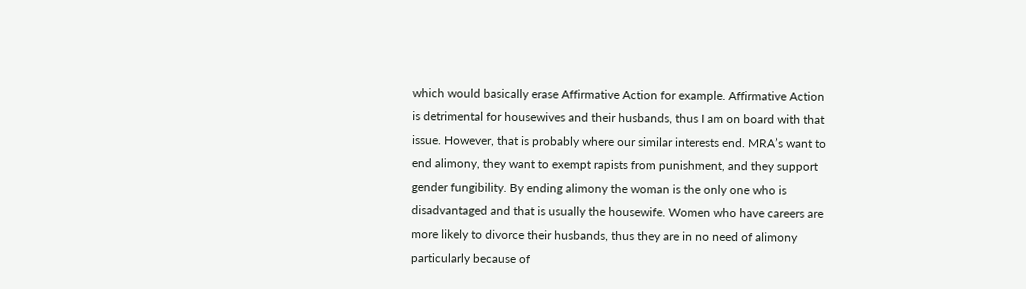which would basically erase Affirmative Action for example. Affirmative Action is detrimental for housewives and their husbands, thus I am on board with that issue. However, that is probably where our similar interests end. MRA’s want to end alimony, they want to exempt rapists from punishment, and they support gender fungibility. By ending alimony the woman is the only one who is disadvantaged and that is usually the housewife. Women who have careers are more likely to divorce their husbands, thus they are in no need of alimony particularly because of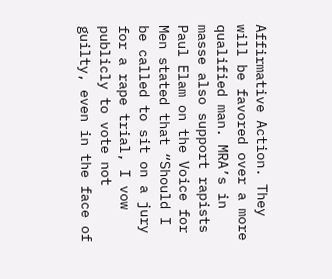Affirmative Action. They will be favored over a more qualified man. MRA’s in masse also support rapists Paul Elam on the Voice for Men stated that “Should I be called to sit on a jury for a rape trial, I vow publicly to vote not guilty, even in the face of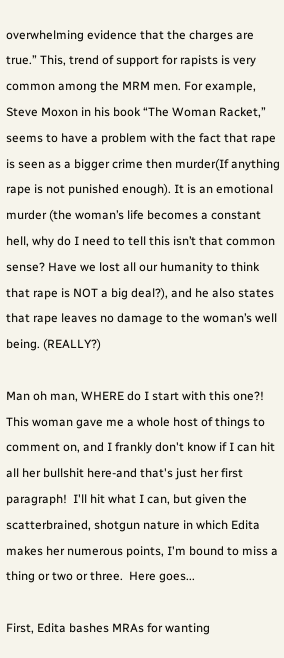overwhelming evidence that the charges are true.” This, trend of support for rapists is very common among the MRM men. For example, Steve Moxon in his book “The Woman Racket,” seems to have a problem with the fact that rape is seen as a bigger crime then murder(If anything rape is not punished enough). It is an emotional murder (the woman’s life becomes a constant hell, why do I need to tell this isn’t that common sense? Have we lost all our humanity to think that rape is NOT a big deal?), and he also states that rape leaves no damage to the woman’s well being. (REALLY?)

Man oh man, WHERE do I start with this one?!  This woman gave me a whole host of things to comment on, and I frankly don't know if I can hit all her bullshit here-and that's just her first paragraph!  I'll hit what I can, but given the scatterbrained, shotgun nature in which Edita makes her numerous points, I'm bound to miss a thing or two or three.  Here goes...

First, Edita bashes MRAs for wanting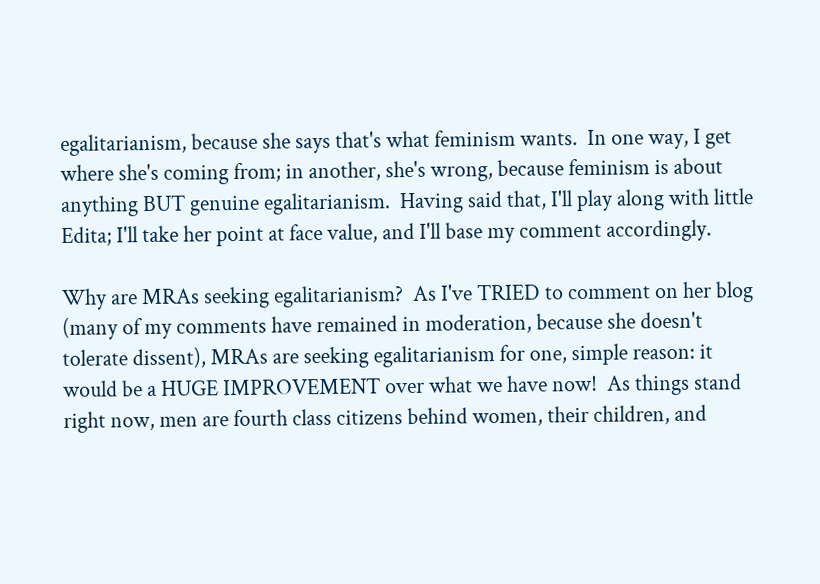egalitarianism, because she says that's what feminism wants.  In one way, I get where she's coming from; in another, she's wrong, because feminism is about anything BUT genuine egalitarianism.  Having said that, I'll play along with little Edita; I'll take her point at face value, and I'll base my comment accordingly.

Why are MRAs seeking egalitarianism?  As I've TRIED to comment on her blog (many of my comments have remained in moderation, because she doesn't tolerate dissent), MRAs are seeking egalitarianism for one, simple reason: it would be a HUGE IMPROVEMENT over what we have now!  As things stand right now, men are fourth class citizens behind women, their children, and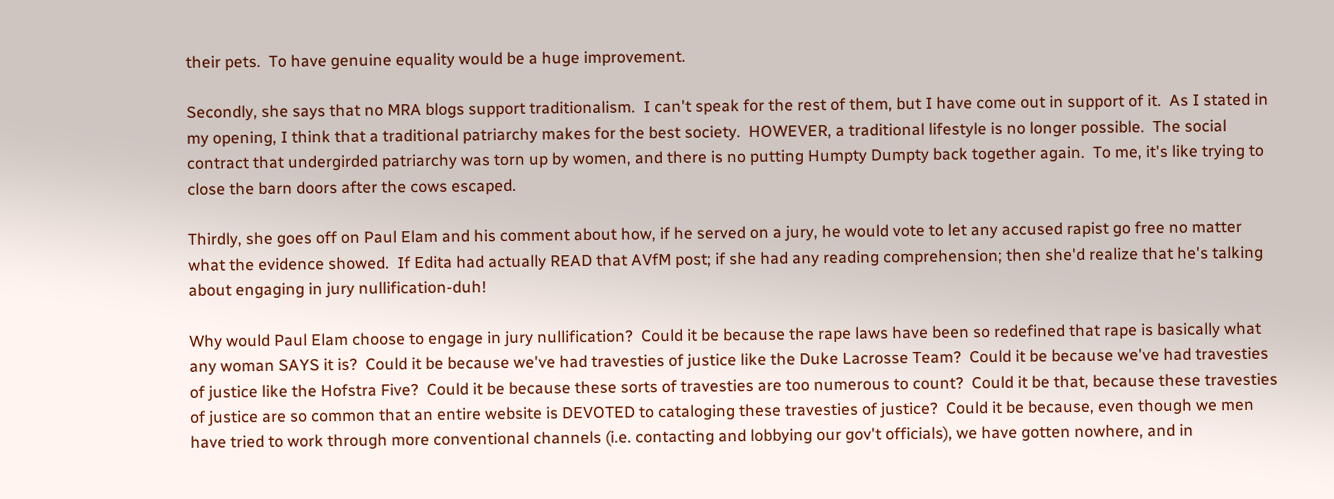their pets.  To have genuine equality would be a huge improvement.

Secondly, she says that no MRA blogs support traditionalism.  I can't speak for the rest of them, but I have come out in support of it.  As I stated in my opening, I think that a traditional patriarchy makes for the best society.  HOWEVER, a traditional lifestyle is no longer possible.  The social contract that undergirded patriarchy was torn up by women, and there is no putting Humpty Dumpty back together again.  To me, it's like trying to close the barn doors after the cows escaped.

Thirdly, she goes off on Paul Elam and his comment about how, if he served on a jury, he would vote to let any accused rapist go free no matter what the evidence showed.  If Edita had actually READ that AVfM post; if she had any reading comprehension; then she'd realize that he's talking about engaging in jury nullification-duh!

Why would Paul Elam choose to engage in jury nullification?  Could it be because the rape laws have been so redefined that rape is basically what any woman SAYS it is?  Could it be because we've had travesties of justice like the Duke Lacrosse Team?  Could it be because we've had travesties of justice like the Hofstra Five?  Could it be because these sorts of travesties are too numerous to count?  Could it be that, because these travesties of justice are so common that an entire website is DEVOTED to cataloging these travesties of justice?  Could it be because, even though we men have tried to work through more conventional channels (i.e. contacting and lobbying our gov't officials), we have gotten nowhere, and in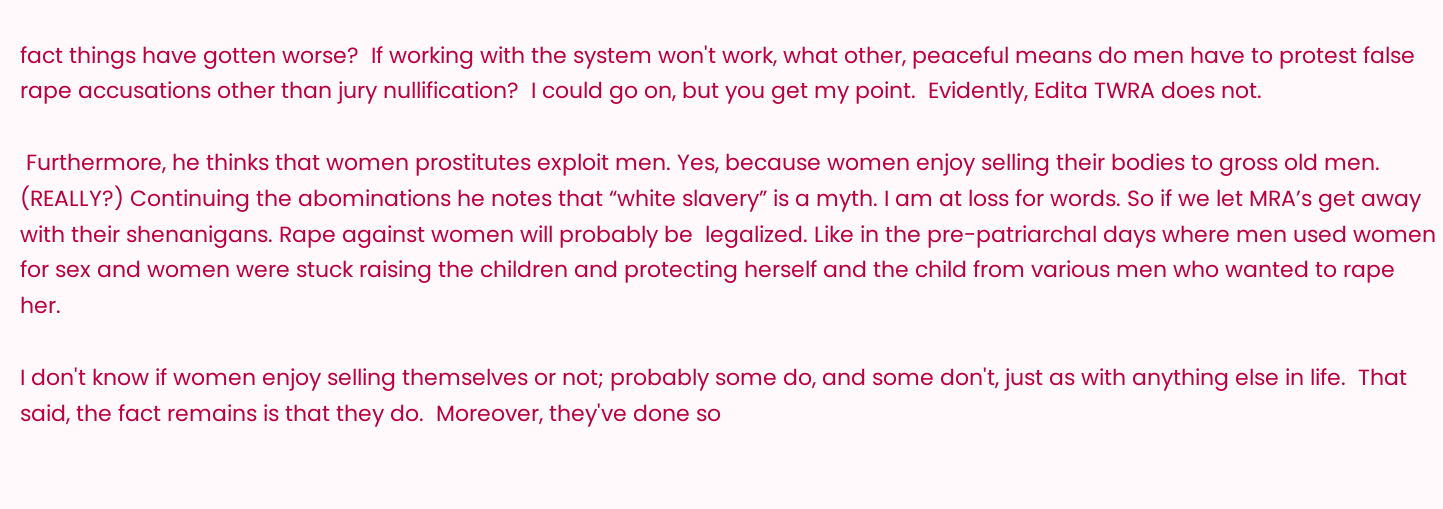fact things have gotten worse?  If working with the system won't work, what other, peaceful means do men have to protest false rape accusations other than jury nullification?  I could go on, but you get my point.  Evidently, Edita TWRA does not.

 Furthermore, he thinks that women prostitutes exploit men. Yes, because women enjoy selling their bodies to gross old men. (REALLY?) Continuing the abominations he notes that “white slavery” is a myth. I am at loss for words. So if we let MRA’s get away with their shenanigans. Rape against women will probably be  legalized. Like in the pre-patriarchal days where men used women for sex and women were stuck raising the children and protecting herself and the child from various men who wanted to rape her.

I don't know if women enjoy selling themselves or not; probably some do, and some don't, just as with anything else in life.  That said, the fact remains is that they do.  Moreover, they've done so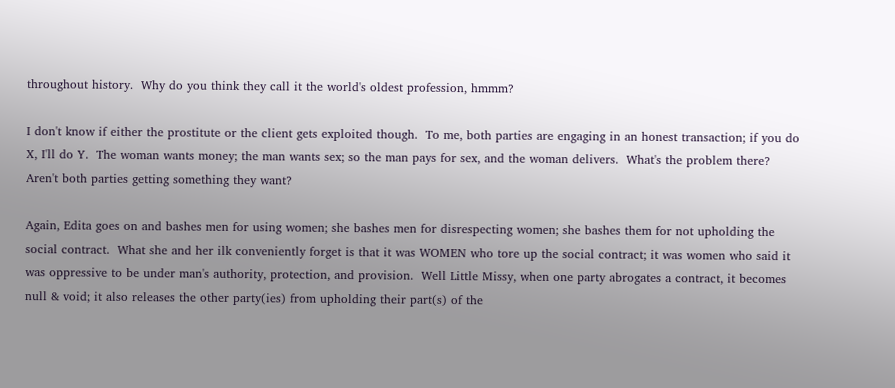throughout history.  Why do you think they call it the world's oldest profession, hmmm?

I don't know if either the prostitute or the client gets exploited though.  To me, both parties are engaging in an honest transaction; if you do X, I'll do Y.  The woman wants money; the man wants sex; so the man pays for sex, and the woman delivers.  What's the problem there?  Aren't both parties getting something they want?

Again, Edita goes on and bashes men for using women; she bashes men for disrespecting women; she bashes them for not upholding the social contract.  What she and her ilk conveniently forget is that it was WOMEN who tore up the social contract; it was women who said it was oppressive to be under man's authority, protection, and provision.  Well Little Missy, when one party abrogates a contract, it becomes null & void; it also releases the other party(ies) from upholding their part(s) of the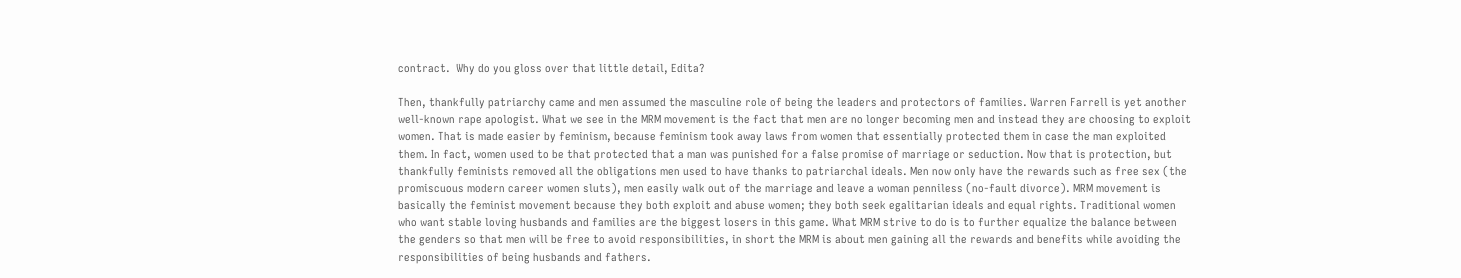contract.  Why do you gloss over that little detail, Edita?

Then, thankfully patriarchy came and men assumed the masculine role of being the leaders and protectors of families. Warren Farrell is yet another well-known rape apologist. What we see in the MRM movement is the fact that men are no longer becoming men and instead they are choosing to exploit women. That is made easier by feminism, because feminism took away laws from women that essentially protected them in case the man exploited them. In fact, women used to be that protected that a man was punished for a false promise of marriage or seduction. Now that is protection, but thankfully feminists removed all the obligations men used to have thanks to patriarchal ideals. Men now only have the rewards such as free sex (the promiscuous modern career women sluts), men easily walk out of the marriage and leave a woman penniless (no-fault divorce). MRM movement is basically the feminist movement because they both exploit and abuse women; they both seek egalitarian ideals and equal rights. Traditional women who want stable loving husbands and families are the biggest losers in this game. What MRM strive to do is to further equalize the balance between the genders so that men will be free to avoid responsibilities, in short the MRM is about men gaining all the rewards and benefits while avoiding the responsibilities of being husbands and fathers.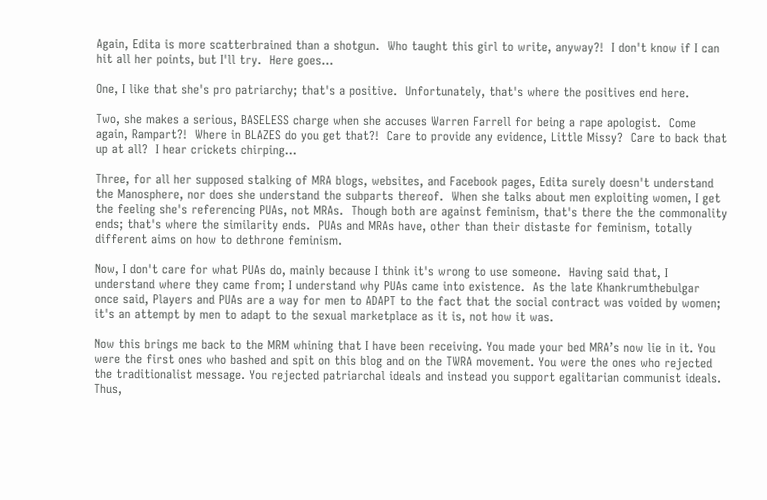Again, Edita is more scatterbrained than a shotgun.  Who taught this girl to write, anyway?!  I don't know if I can hit all her points, but I'll try.  Here goes...

One, I like that she's pro patriarchy; that's a positive.  Unfortunately, that's where the positives end here.

Two, she makes a serious, BASELESS charge when she accuses Warren Farrell for being a rape apologist.  Come again, Rampart?!  Where in BLAZES do you get that?!  Care to provide any evidence, Little Missy?  Care to back that up at all?  I hear crickets chirping...

Three, for all her supposed stalking of MRA blogs, websites, and Facebook pages, Edita surely doesn't understand the Manosphere, nor does she understand the subparts thereof.  When she talks about men exploiting women, I get the feeling she's referencing PUAs, not MRAs.  Though both are against feminism, that's there the the commonality ends; that's where the similarity ends.  PUAs and MRAs have, other than their distaste for feminism, totally different aims on how to dethrone feminism.

Now, I don't care for what PUAs do, mainly because I think it's wrong to use someone.  Having said that, I understand where they came from; I understand why PUAs came into existence.  As the late Khankrumthebulgar once said, Players and PUAs are a way for men to ADAPT to the fact that the social contract was voided by women; it's an attempt by men to adapt to the sexual marketplace as it is, not how it was.

Now this brings me back to the MRM whining that I have been receiving. You made your bed MRA’s now lie in it. You were the first ones who bashed and spit on this blog and on the TWRA movement. You were the ones who rejected the traditionalist message. You rejected patriarchal ideals and instead you support egalitarian communist ideals. Thus,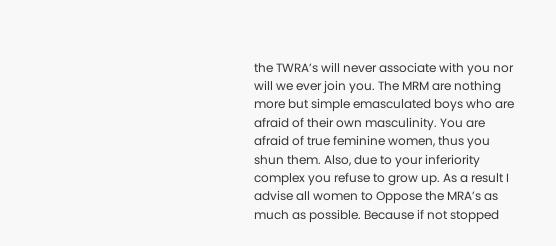the TWRA’s will never associate with you nor will we ever join you. The MRM are nothing more but simple emasculated boys who are afraid of their own masculinity. You are afraid of true feminine women, thus you shun them. Also, due to your inferiority complex you refuse to grow up. As a result I advise all women to Oppose the MRA’s as much as possible. Because if not stopped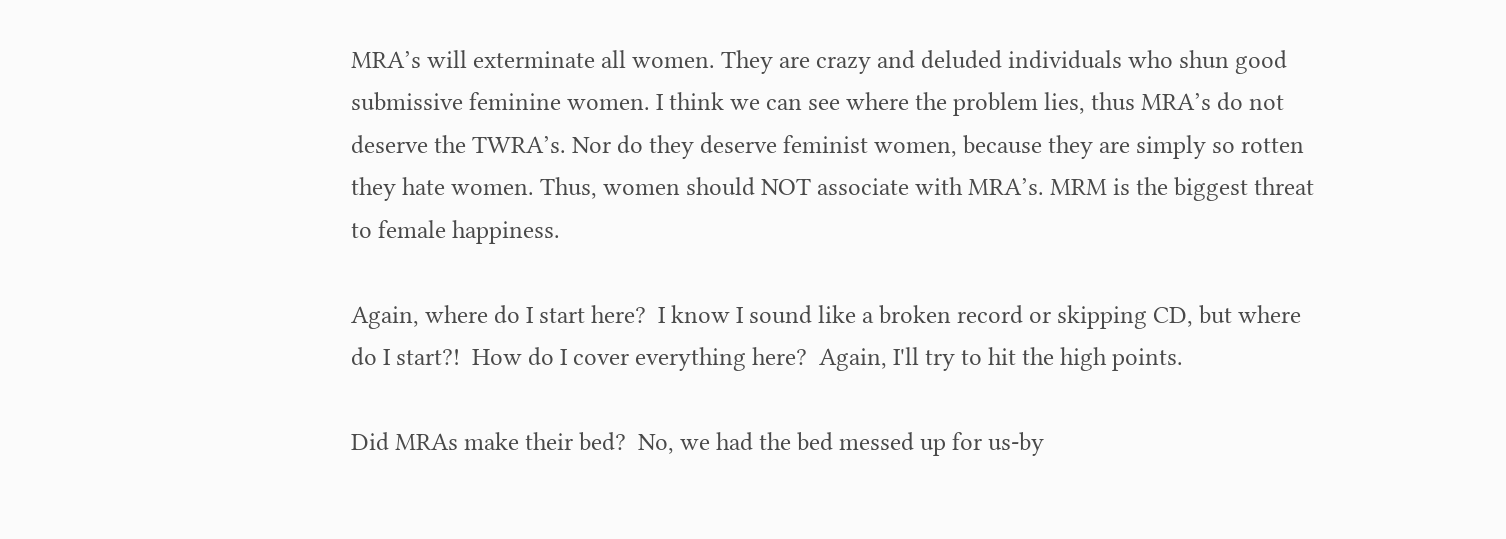MRA’s will exterminate all women. They are crazy and deluded individuals who shun good submissive feminine women. I think we can see where the problem lies, thus MRA’s do not deserve the TWRA’s. Nor do they deserve feminist women, because they are simply so rotten they hate women. Thus, women should NOT associate with MRA’s. MRM is the biggest threat to female happiness.

Again, where do I start here?  I know I sound like a broken record or skipping CD, but where do I start?!  How do I cover everything here?  Again, I'll try to hit the high points.

Did MRAs make their bed?  No, we had the bed messed up for us-by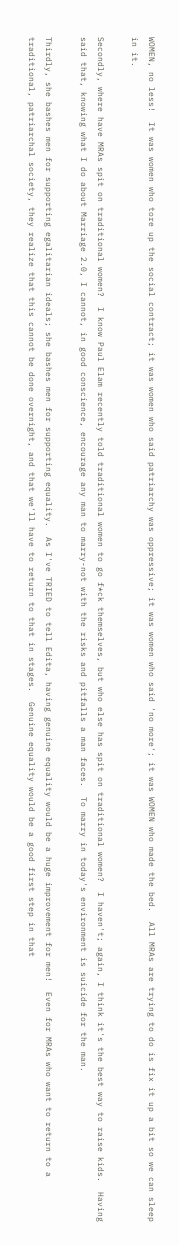WOMEN, no less!  It was women who tore up the social contract; it was women who said patriarchy was oppressive; it was women who said 'no more'; it was WOMEN who made the bed.  All MRAs are trying to do is fix it up a bit so we can sleep in it.

Secondly, where have MRAs spit on traditional women?  I know Paul Elam recently told traditional women to go f*ck themselves, but who else has spit on traditional women?  I haven't; again, I think it's the best way to raise kids.  Having said that, knowing what I do about Marriage 2.0, I cannot, in good conscience, encourage any man to marry-not with the risks and pitfalls a man faces.  To marry in today's environment is suicide for the man.

Thirdly, she bashes men for supporting egalitarian ideals; she bashes men for supporting equality.  As I've TRIED to tell Edita, having genuine equality would be a huge improvement for men!  Even for MRAs who want to return to a traditional, patriarchal society, they realize that this cannot be done overnight, and that we'll have to return to that in stages.  Genuine equality would be a good first step in that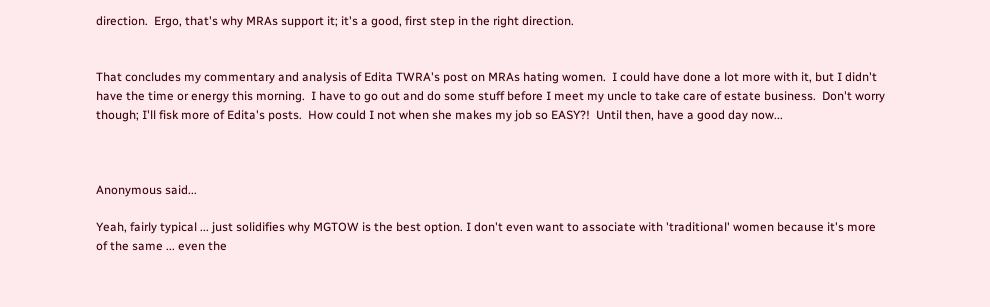direction.  Ergo, that's why MRAs support it; it's a good, first step in the right direction.


That concludes my commentary and analysis of Edita TWRA's post on MRAs hating women.  I could have done a lot more with it, but I didn't have the time or energy this morning.  I have to go out and do some stuff before I meet my uncle to take care of estate business.  Don't worry though; I'll fisk more of Edita's posts.  How could I not when she makes my job so EASY?!  Until then, have a good day now...



Anonymous said...

Yeah, fairly typical ... just solidifies why MGTOW is the best option. I don't even want to associate with 'traditional' women because it's more of the same ... even the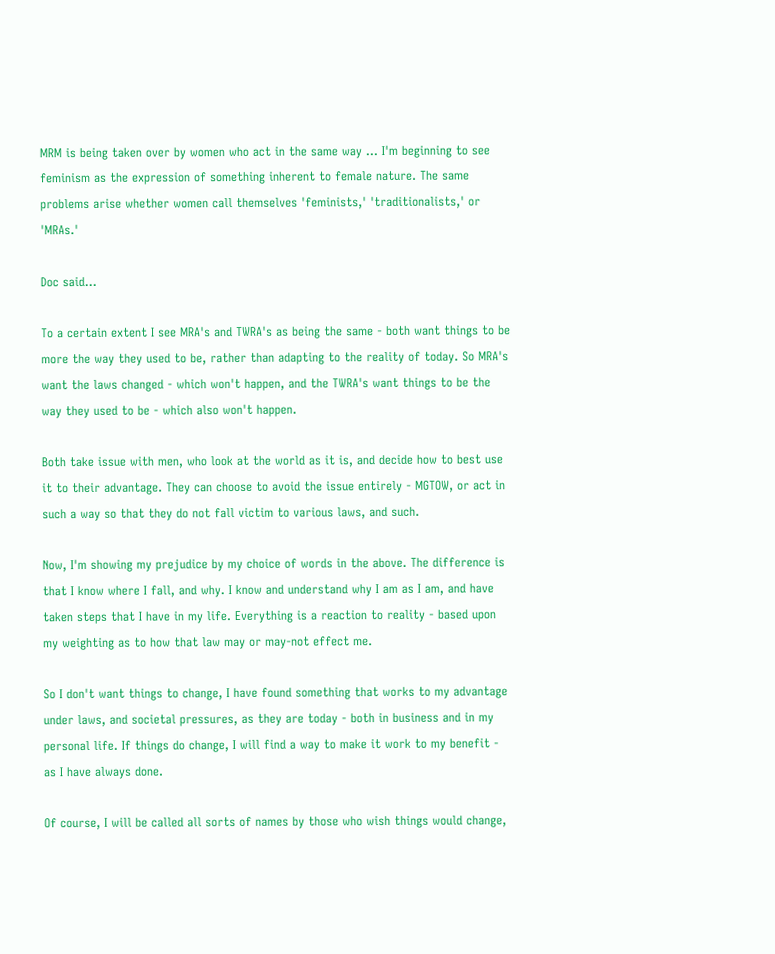MRM is being taken over by women who act in the same way ... I'm beginning to see feminism as the expression of something inherent to female nature. The same problems arise whether women call themselves 'feminists,' 'traditionalists,' or 'MRAs.'

Doc said...

To a certain extent I see MRA's and TWRA's as being the same - both want things to be more the way they used to be, rather than adapting to the reality of today. So MRA's want the laws changed - which won't happen, and the TWRA's want things to be the way they used to be - which also won't happen.

Both take issue with men, who look at the world as it is, and decide how to best use it to their advantage. They can choose to avoid the issue entirely - MGTOW, or act in such a way so that they do not fall victim to various laws, and such.

Now, I'm showing my prejudice by my choice of words in the above. The difference is that I know where I fall, and why. I know and understand why I am as I am, and have taken steps that I have in my life. Everything is a reaction to reality - based upon my weighting as to how that law may or may-not effect me.

So I don't want things to change, I have found something that works to my advantage under laws, and societal pressures, as they are today - both in business and in my personal life. If things do change, I will find a way to make it work to my benefit - as I have always done.

Of course, I will be called all sorts of names by those who wish things would change,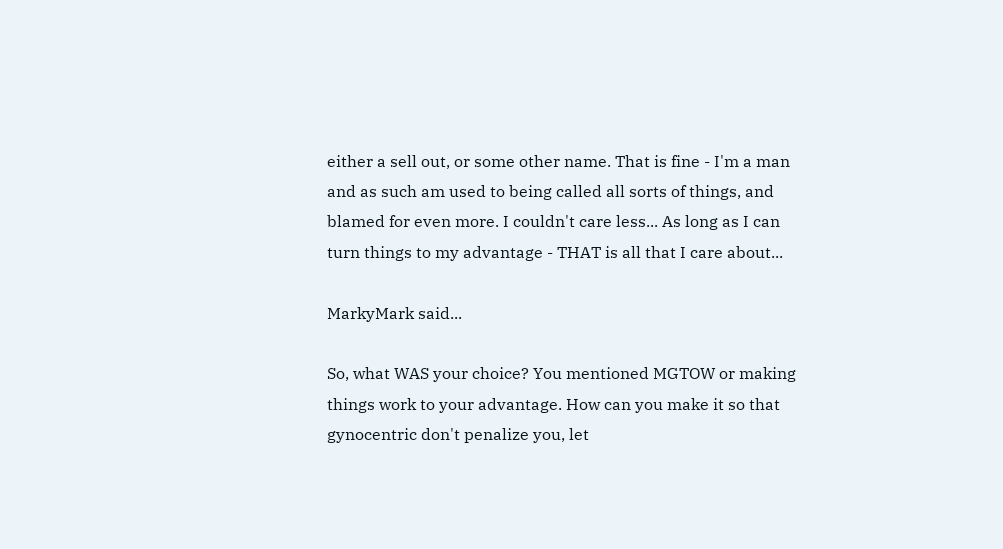either a sell out, or some other name. That is fine - I'm a man and as such am used to being called all sorts of things, and blamed for even more. I couldn't care less... As long as I can turn things to my advantage - THAT is all that I care about...

MarkyMark said...

So, what WAS your choice? You mentioned MGTOW or making things work to your advantage. How can you make it so that gynocentric don't penalize you, let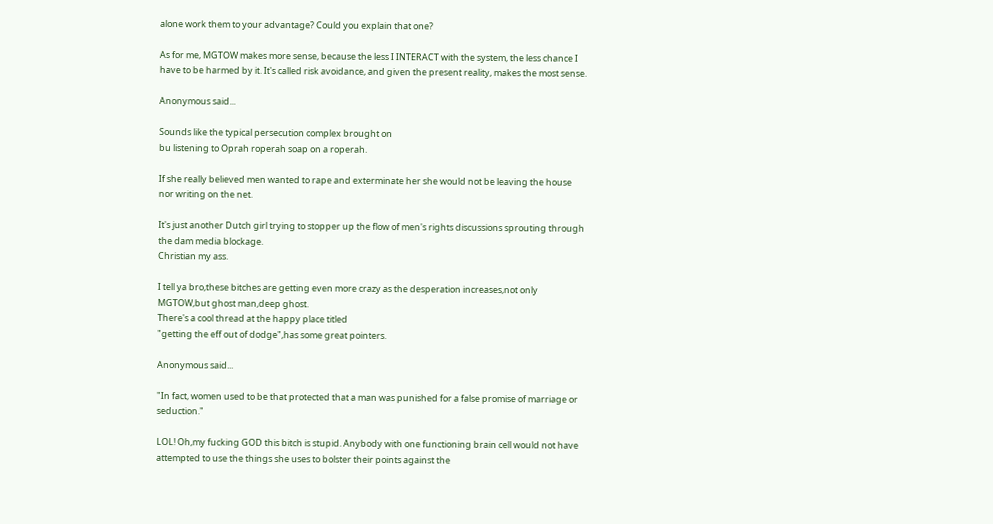alone work them to your advantage? Could you explain that one?

As for me, MGTOW makes more sense, because the less I INTERACT with the system, the less chance I have to be harmed by it. It's called risk avoidance, and given the present reality, makes the most sense.

Anonymous said...

Sounds like the typical persecution complex brought on
bu listening to Oprah roperah soap on a roperah.

If she really believed men wanted to rape and exterminate her she would not be leaving the house nor writing on the net.

It's just another Dutch girl trying to stopper up the flow of men's rights discussions sprouting through the dam media blockage.
Christian my ass.

I tell ya bro,these bitches are getting even more crazy as the desperation increases,not only MGTOW,but ghost man,deep ghost.
There's a cool thread at the happy place titled
"getting the eff out of dodge",has some great pointers.

Anonymous said...

"In fact, women used to be that protected that a man was punished for a false promise of marriage or seduction."

LOL! Oh,my fucking GOD this bitch is stupid. Anybody with one functioning brain cell would not have attempted to use the things she uses to bolster their points against the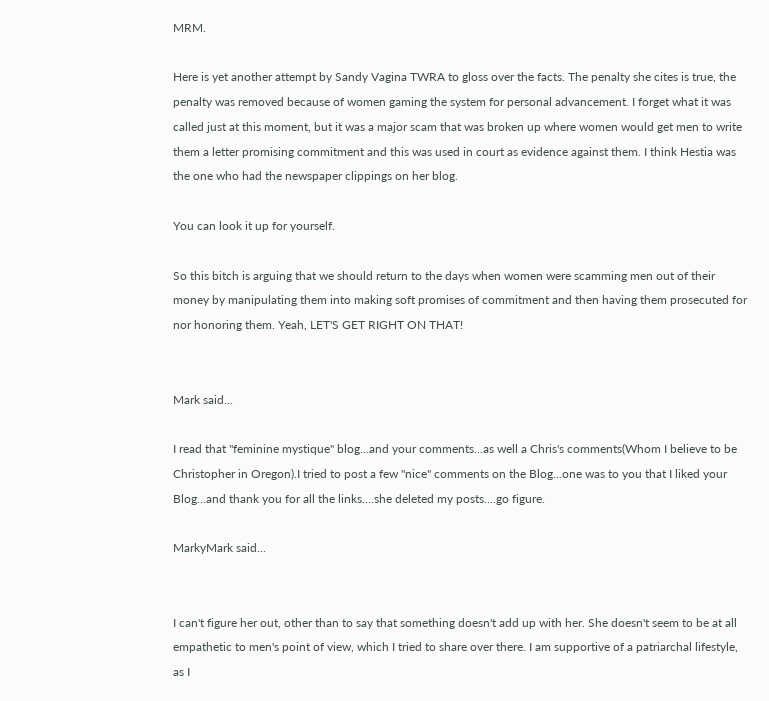MRM.

Here is yet another attempt by Sandy Vagina TWRA to gloss over the facts. The penalty she cites is true, the penalty was removed because of women gaming the system for personal advancement. I forget what it was called just at this moment, but it was a major scam that was broken up where women would get men to write them a letter promising commitment and this was used in court as evidence against them. I think Hestia was the one who had the newspaper clippings on her blog.

You can look it up for yourself.

So this bitch is arguing that we should return to the days when women were scamming men out of their money by manipulating them into making soft promises of commitment and then having them prosecuted for nor honoring them. Yeah, LET'S GET RIGHT ON THAT!


Mark said...

I read that "feminine mystique" blog...and your comments...as well a Chris's comments(Whom I believe to be Christopher in Oregon).I tried to post a few "nice" comments on the Blog...one was to you that I liked your Blog...and thank you for all the links....she deleted my posts....go figure.

MarkyMark said...


I can't figure her out, other than to say that something doesn't add up with her. She doesn't seem to be at all empathetic to men's point of view, which I tried to share over there. I am supportive of a patriarchal lifestyle, as I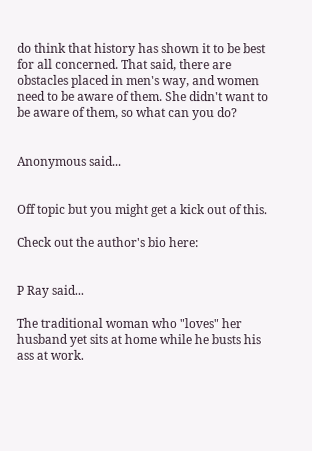do think that history has shown it to be best for all concerned. That said, there are obstacles placed in men's way, and women need to be aware of them. She didn't want to be aware of them, so what can you do?


Anonymous said...


Off topic but you might get a kick out of this.

Check out the author's bio here:


P Ray said...

The traditional woman who "loves" her husband yet sits at home while he busts his ass at work.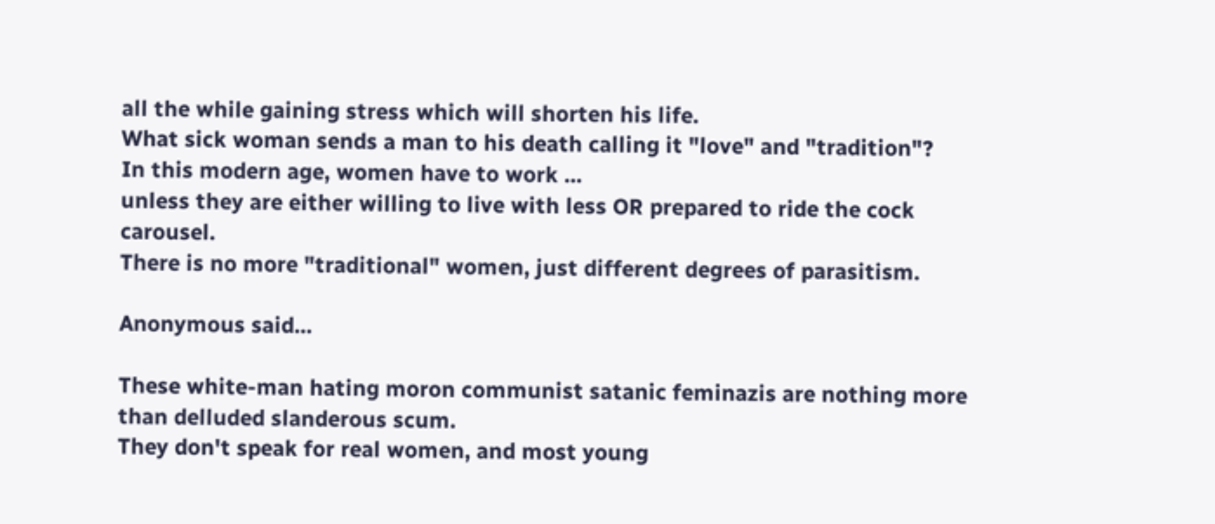all the while gaining stress which will shorten his life.
What sick woman sends a man to his death calling it "love" and "tradition"?
In this modern age, women have to work ...
unless they are either willing to live with less OR prepared to ride the cock carousel.
There is no more "traditional" women, just different degrees of parasitism.

Anonymous said...

These white-man hating moron communist satanic feminazis are nothing more than delluded slanderous scum.
They don't speak for real women, and most young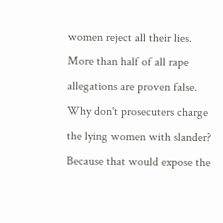women reject all their lies.
More than half of all rape allegations are proven false. Why don't prosecuters charge the lying women with slander? Because that would expose the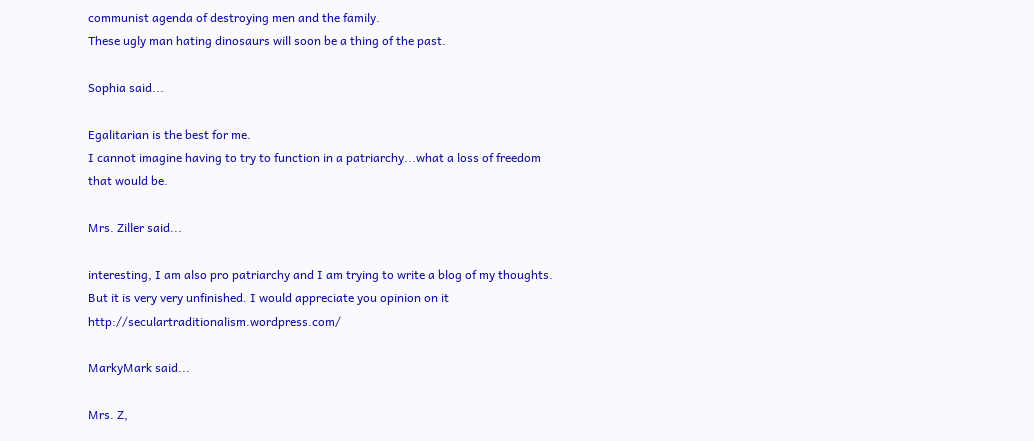communist agenda of destroying men and the family.
These ugly man hating dinosaurs will soon be a thing of the past.

Sophia said...

Egalitarian is the best for me.
I cannot imagine having to try to function in a patriarchy...what a loss of freedom that would be.

Mrs. Ziller said...

interesting, I am also pro patriarchy and I am trying to write a blog of my thoughts. But it is very very unfinished. I would appreciate you opinion on it http://seculartraditionalism.wordpress.com/

MarkyMark said...

Mrs. Z,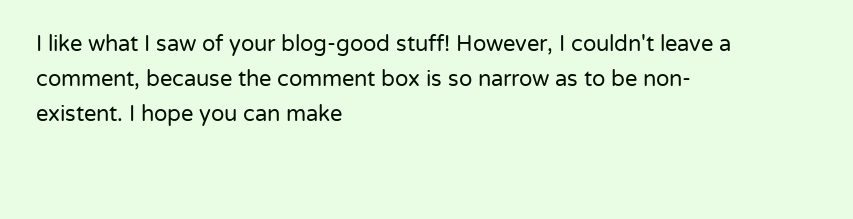I like what I saw of your blog-good stuff! However, I couldn't leave a comment, because the comment box is so narrow as to be non-existent. I hope you can make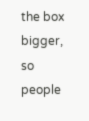the box bigger, so people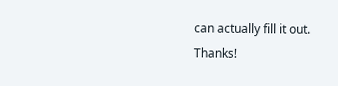can actually fill it out. Thanks!